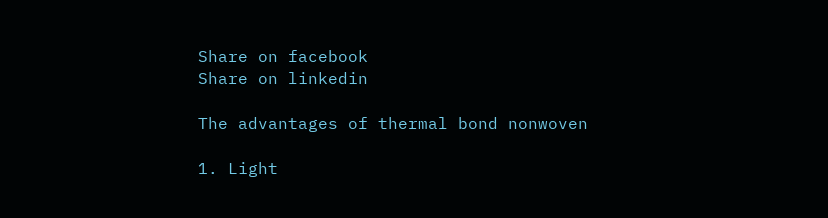Share on facebook
Share on linkedin

The advantages of thermal bond nonwoven

1. Light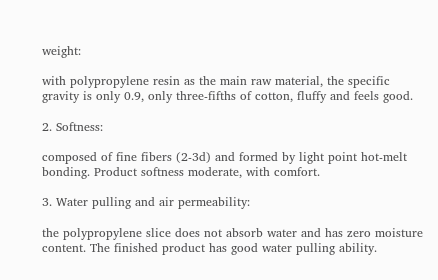weight:

with polypropylene resin as the main raw material, the specific gravity is only 0.9, only three-fifths of cotton, fluffy and feels good.

2. Softness:

composed of fine fibers (2-3d) and formed by light point hot-melt bonding. Product softness moderate, with comfort.

3. Water pulling and air permeability:

the polypropylene slice does not absorb water and has zero moisture content. The finished product has good water pulling ability.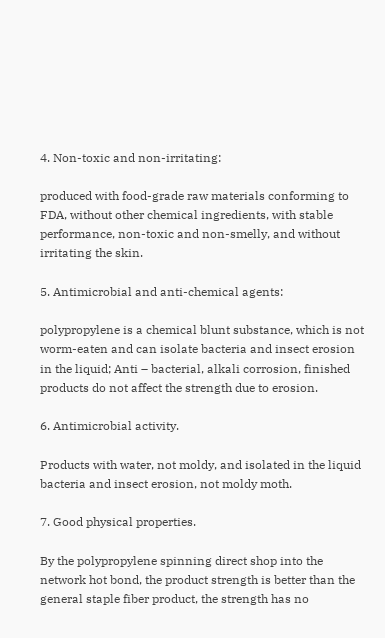4. Non-toxic and non-irritating:

produced with food-grade raw materials conforming to FDA, without other chemical ingredients, with stable performance, non-toxic and non-smelly, and without irritating the skin.

5. Antimicrobial and anti-chemical agents:

polypropylene is a chemical blunt substance, which is not worm-eaten and can isolate bacteria and insect erosion in the liquid; Anti – bacterial, alkali corrosion, finished products do not affect the strength due to erosion.

6. Antimicrobial activity.

Products with water, not moldy, and isolated in the liquid bacteria and insect erosion, not moldy moth.

7. Good physical properties.

By the polypropylene spinning direct shop into the network hot bond, the product strength is better than the general staple fiber product, the strength has no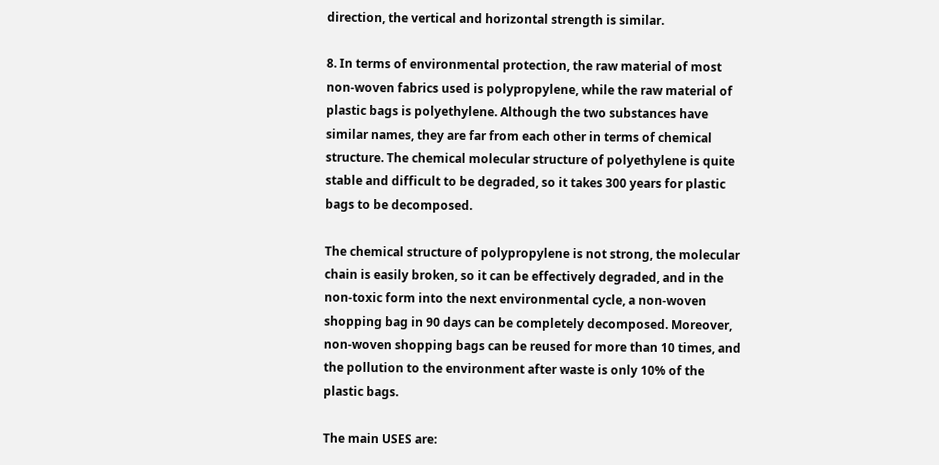direction, the vertical and horizontal strength is similar.

8. In terms of environmental protection, the raw material of most non-woven fabrics used is polypropylene, while the raw material of plastic bags is polyethylene. Although the two substances have similar names, they are far from each other in terms of chemical structure. The chemical molecular structure of polyethylene is quite stable and difficult to be degraded, so it takes 300 years for plastic bags to be decomposed.

The chemical structure of polypropylene is not strong, the molecular chain is easily broken, so it can be effectively degraded, and in the non-toxic form into the next environmental cycle, a non-woven shopping bag in 90 days can be completely decomposed. Moreover, non-woven shopping bags can be reused for more than 10 times, and the pollution to the environment after waste is only 10% of the plastic bags.

The main USES are: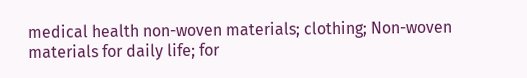medical health non-woven materials; clothing; Non-woven materials for daily life; for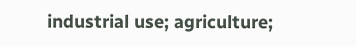industrial use; agriculture;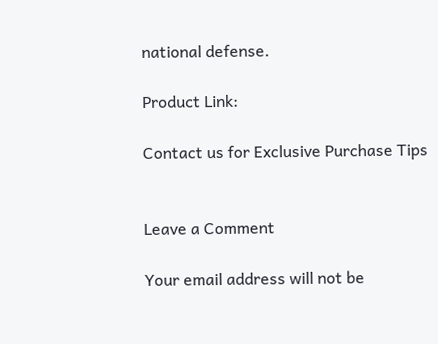national defense.

Product Link:

Contact us for Exclusive Purchase Tips


Leave a Comment

Your email address will not be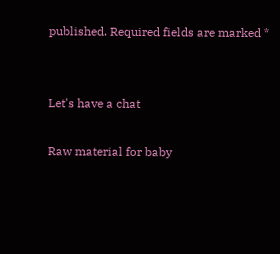published. Required fields are marked *


Let's have a chat

Raw material for baby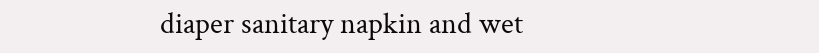diaper sanitary napkin and wet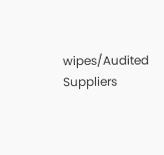wipes/Audited Suppliers